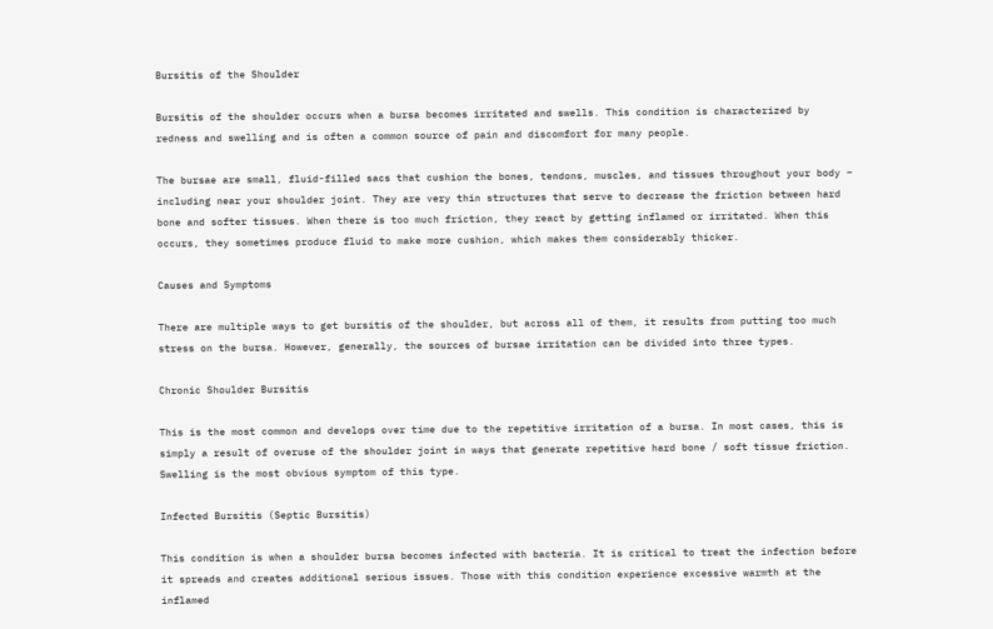Bursitis of the Shoulder

Bursitis of the shoulder occurs when a bursa becomes irritated and swells. This condition is characterized by redness and swelling and is often a common source of pain and discomfort for many people.

The bursae are small, fluid-filled sacs that cushion the bones, tendons, muscles, and tissues throughout your body – including near your shoulder joint. They are very thin structures that serve to decrease the friction between hard bone and softer tissues. When there is too much friction, they react by getting inflamed or irritated. When this occurs, they sometimes produce fluid to make more cushion, which makes them considerably thicker.

Causes and Symptoms

There are multiple ways to get bursitis of the shoulder, but across all of them, it results from putting too much stress on the bursa. However, generally, the sources of bursae irritation can be divided into three types.

Chronic Shoulder Bursitis

This is the most common and develops over time due to the repetitive irritation of a bursa. In most cases, this is simply a result of overuse of the shoulder joint in ways that generate repetitive hard bone / soft tissue friction. Swelling is the most obvious symptom of this type.

Infected Bursitis (Septic Bursitis)

This condition is when a shoulder bursa becomes infected with bacteria. It is critical to treat the infection before it spreads and creates additional serious issues. Those with this condition experience excessive warmth at the inflamed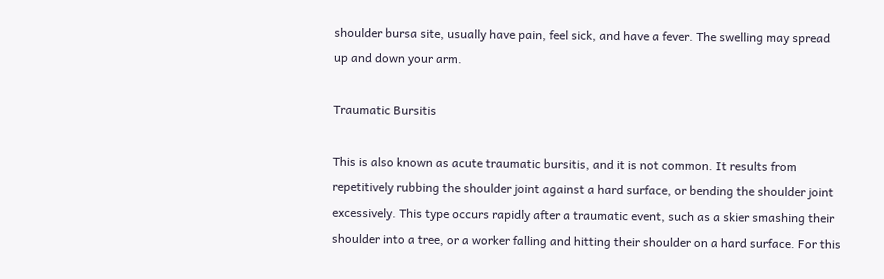shoulder bursa site, usually have pain, feel sick, and have a fever. The swelling may spread up and down your arm.

Traumatic Bursitis

This is also known as acute traumatic bursitis, and it is not common. It results from repetitively rubbing the shoulder joint against a hard surface, or bending the shoulder joint excessively. This type occurs rapidly after a traumatic event, such as a skier smashing their shoulder into a tree, or a worker falling and hitting their shoulder on a hard surface. For this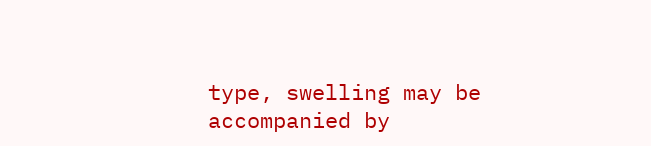type, swelling may be accompanied by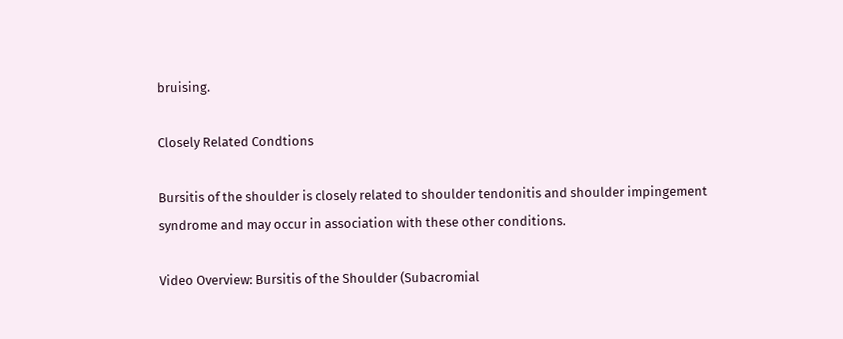bruising.

Closely Related Condtions

Bursitis of the shoulder is closely related to shoulder tendonitis and shoulder impingement syndrome and may occur in association with these other conditions.

Video Overview: Bursitis of the Shoulder (Subacromial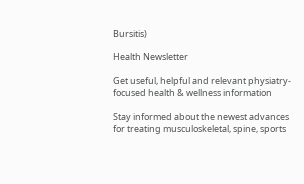Bursitis)

Health Newsletter

Get useful, helpful and relevant physiatry-focused health & wellness information

Stay informed about the newest advances for treating musculoskeletal, spine, sports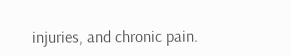injuries, and chronic pain.